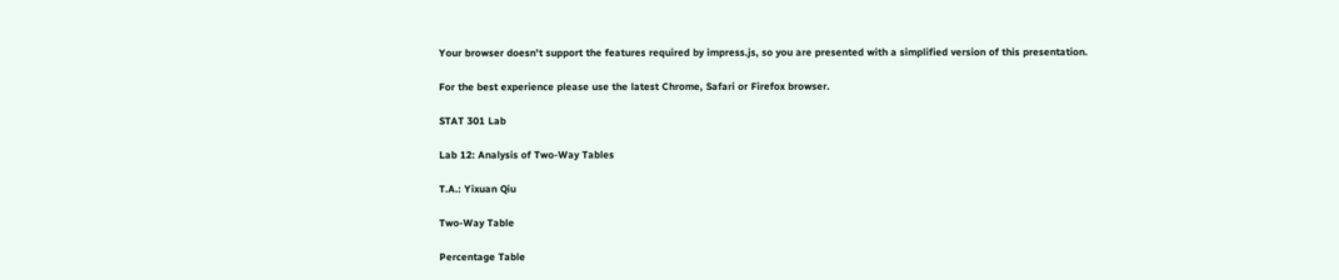Your browser doesn't support the features required by impress.js, so you are presented with a simplified version of this presentation.

For the best experience please use the latest Chrome, Safari or Firefox browser.

STAT 301 Lab

Lab 12: Analysis of Two-Way Tables

T.A.: Yixuan Qiu

Two-Way Table

Percentage Table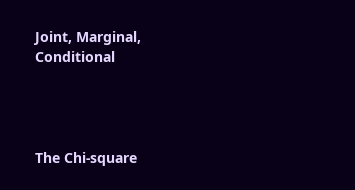Joint, Marginal, Conditional




The Chi-square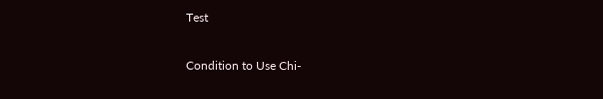Test

Condition to Use Chi-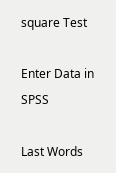square Test

Enter Data in SPSS

Last Words